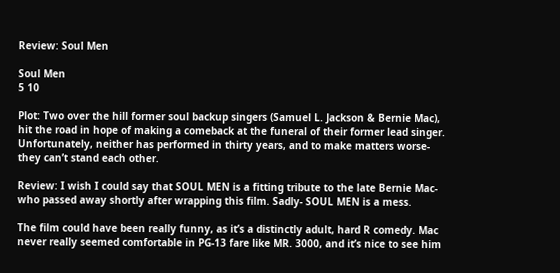Review: Soul Men

Soul Men
5 10

Plot: Two over the hill former soul backup singers (Samuel L. Jackson & Bernie Mac), hit the road in hope of making a comeback at the funeral of their former lead singer. Unfortunately, neither has performed in thirty years, and to make matters worse- they can’t stand each other.

Review: I wish I could say that SOUL MEN is a fitting tribute to the late Bernie Mac- who passed away shortly after wrapping this film. Sadly- SOUL MEN is a mess.

The film could have been really funny, as it’s a distinctly adult, hard R comedy. Mac never really seemed comfortable in PG-13 fare like MR. 3000, and it’s nice to see him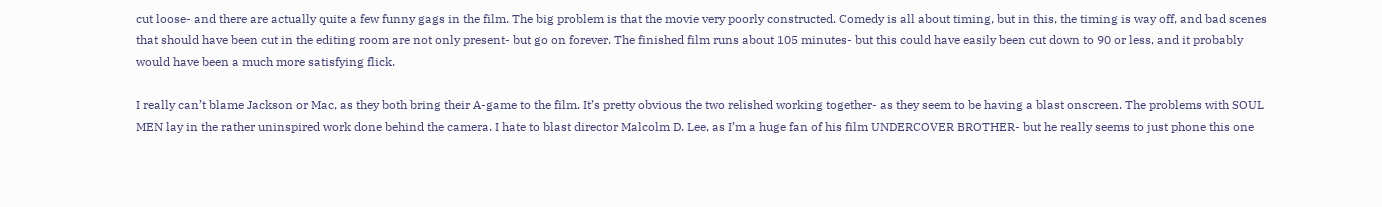cut loose- and there are actually quite a few funny gags in the film. The big problem is that the movie very poorly constructed. Comedy is all about timing, but in this, the timing is way off, and bad scenes that should have been cut in the editing room are not only present- but go on forever. The finished film runs about 105 minutes- but this could have easily been cut down to 90 or less, and it probably would have been a much more satisfying flick.

I really can’t blame Jackson or Mac, as they both bring their A-game to the film. It’s pretty obvious the two relished working together- as they seem to be having a blast onscreen. The problems with SOUL MEN lay in the rather uninspired work done behind the camera. I hate to blast director Malcolm D. Lee, as I’m a huge fan of his film UNDERCOVER BROTHER- but he really seems to just phone this one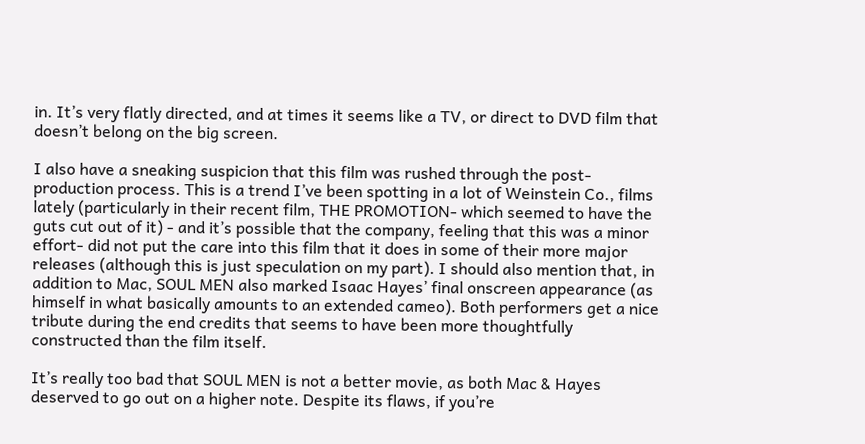in. It’s very flatly directed, and at times it seems like a TV, or direct to DVD film that doesn’t belong on the big screen.

I also have a sneaking suspicion that this film was rushed through the post-production process. This is a trend I’ve been spotting in a lot of Weinstein Co., films lately (particularly in their recent film, THE PROMOTION- which seemed to have the guts cut out of it) - and it’s possible that the company, feeling that this was a minor effort- did not put the care into this film that it does in some of their more major releases (although this is just speculation on my part). I should also mention that, in addition to Mac, SOUL MEN also marked Isaac Hayes’ final onscreen appearance (as himself in what basically amounts to an extended cameo). Both performers get a nice tribute during the end credits that seems to have been more thoughtfully constructed than the film itself.

It’s really too bad that SOUL MEN is not a better movie, as both Mac & Hayes deserved to go out on a higher note. Despite its flaws, if you’re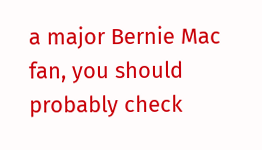a major Bernie Mac fan, you should probably check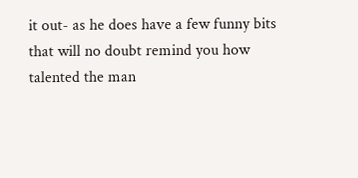it out- as he does have a few funny bits that will no doubt remind you how talented the man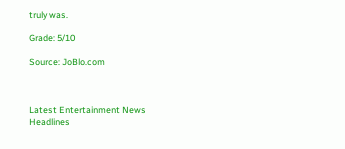truly was.

Grade: 5/10

Source: JoBlo.com



Latest Entertainment News Headlines